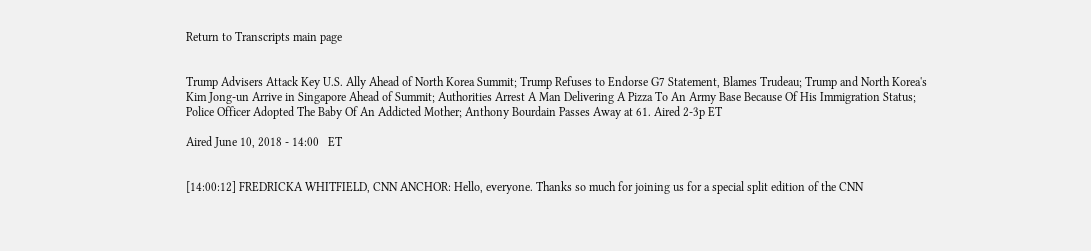Return to Transcripts main page


Trump Advisers Attack Key U.S. Ally Ahead of North Korea Summit; Trump Refuses to Endorse G7 Statement, Blames Trudeau; Trump and North Korea's Kim Jong-un Arrive in Singapore Ahead of Summit; Authorities Arrest A Man Delivering A Pizza To An Army Base Because Of His Immigration Status; Police Officer Adopted The Baby Of An Addicted Mother; Anthony Bourdain Passes Away at 61. Aired 2-3p ET

Aired June 10, 2018 - 14:00   ET


[14:00:12] FREDRICKA WHITFIELD, CNN ANCHOR: Hello, everyone. Thanks so much for joining us for a special split edition of the CNN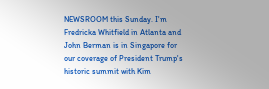NEWSROOM this Sunday. I'm Fredricka Whitfield in Atlanta and John Berman is in Singapore for our coverage of President Trump's historic summit with Kim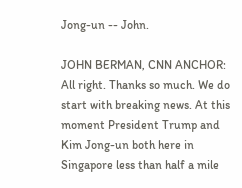Jong-un -- John.

JOHN BERMAN, CNN ANCHOR: All right. Thanks so much. We do start with breaking news. At this moment President Trump and Kim Jong-un both here in Singapore less than half a mile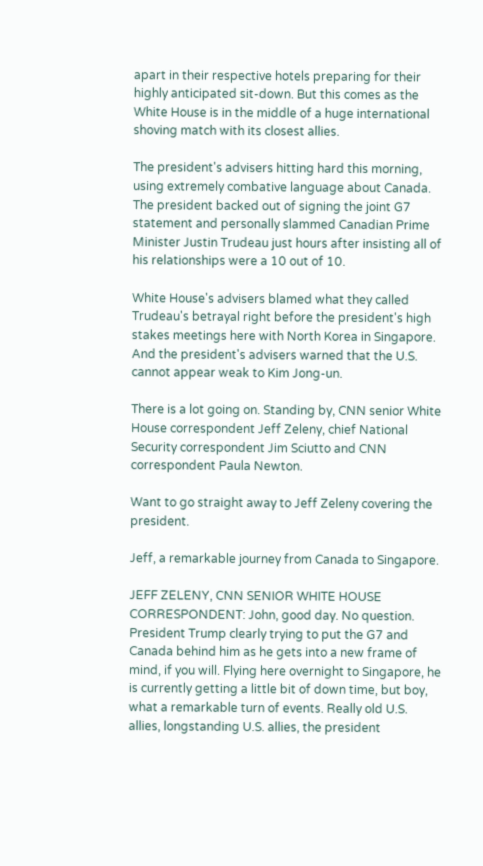apart in their respective hotels preparing for their highly anticipated sit-down. But this comes as the White House is in the middle of a huge international shoving match with its closest allies.

The president's advisers hitting hard this morning, using extremely combative language about Canada. The president backed out of signing the joint G7 statement and personally slammed Canadian Prime Minister Justin Trudeau just hours after insisting all of his relationships were a 10 out of 10.

White House's advisers blamed what they called Trudeau's betrayal right before the president's high stakes meetings here with North Korea in Singapore. And the president's advisers warned that the U.S. cannot appear weak to Kim Jong-un.

There is a lot going on. Standing by, CNN senior White House correspondent Jeff Zeleny, chief National Security correspondent Jim Sciutto and CNN correspondent Paula Newton.

Want to go straight away to Jeff Zeleny covering the president.

Jeff, a remarkable journey from Canada to Singapore.

JEFF ZELENY, CNN SENIOR WHITE HOUSE CORRESPONDENT: John, good day. No question. President Trump clearly trying to put the G7 and Canada behind him as he gets into a new frame of mind, if you will. Flying here overnight to Singapore, he is currently getting a little bit of down time, but boy, what a remarkable turn of events. Really old U.S. allies, longstanding U.S. allies, the president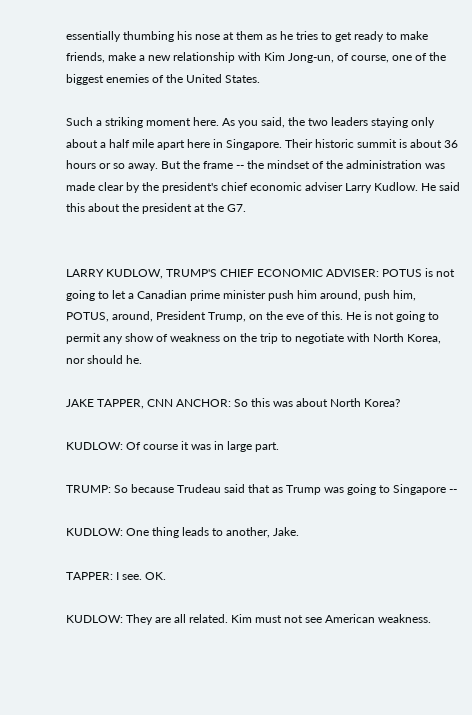essentially thumbing his nose at them as he tries to get ready to make friends, make a new relationship with Kim Jong-un, of course, one of the biggest enemies of the United States.

Such a striking moment here. As you said, the two leaders staying only about a half mile apart here in Singapore. Their historic summit is about 36 hours or so away. But the frame -- the mindset of the administration was made clear by the president's chief economic adviser Larry Kudlow. He said this about the president at the G7.


LARRY KUDLOW, TRUMP'S CHIEF ECONOMIC ADVISER: POTUS is not going to let a Canadian prime minister push him around, push him, POTUS, around, President Trump, on the eve of this. He is not going to permit any show of weakness on the trip to negotiate with North Korea, nor should he.

JAKE TAPPER, CNN ANCHOR: So this was about North Korea?

KUDLOW: Of course it was in large part.

TRUMP: So because Trudeau said that as Trump was going to Singapore --

KUDLOW: One thing leads to another, Jake.

TAPPER: I see. OK.

KUDLOW: They are all related. Kim must not see American weakness.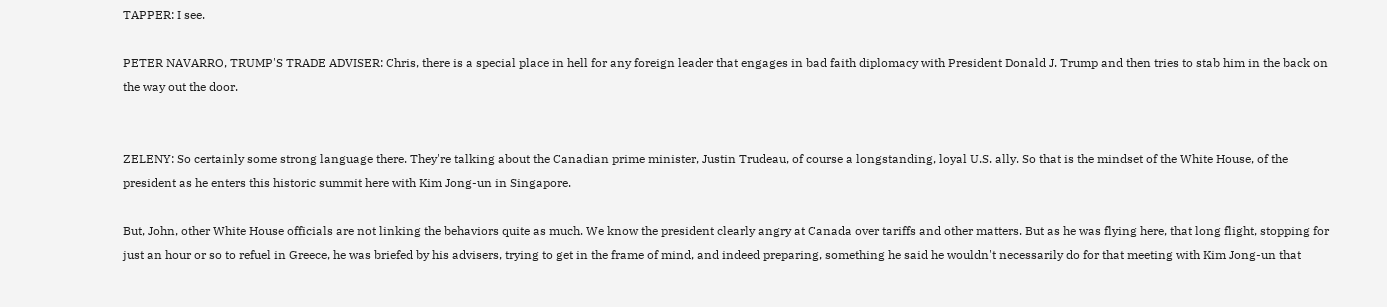TAPPER: I see.

PETER NAVARRO, TRUMP'S TRADE ADVISER: Chris, there is a special place in hell for any foreign leader that engages in bad faith diplomacy with President Donald J. Trump and then tries to stab him in the back on the way out the door.


ZELENY: So certainly some strong language there. They're talking about the Canadian prime minister, Justin Trudeau, of course a longstanding, loyal U.S. ally. So that is the mindset of the White House, of the president as he enters this historic summit here with Kim Jong-un in Singapore.

But, John, other White House officials are not linking the behaviors quite as much. We know the president clearly angry at Canada over tariffs and other matters. But as he was flying here, that long flight, stopping for just an hour or so to refuel in Greece, he was briefed by his advisers, trying to get in the frame of mind, and indeed preparing, something he said he wouldn't necessarily do for that meeting with Kim Jong-un that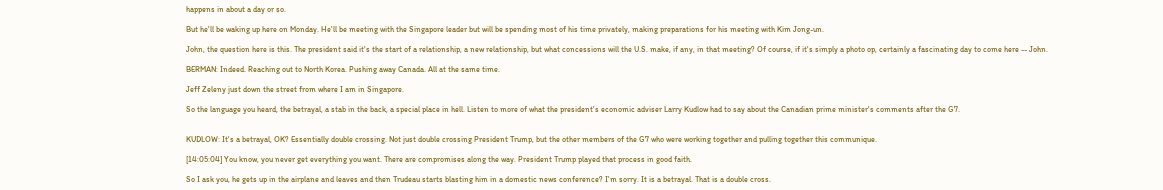happens in about a day or so.

But he'll be waking up here on Monday. He'll be meeting with the Singapore leader but will be spending most of his time privately, making preparations for his meeting with Kim Jong-un.

John, the question here is this. The president said it's the start of a relationship, a new relationship, but what concessions will the U.S. make, if any, in that meeting? Of course, if it's simply a photo op, certainly a fascinating day to come here -- John.

BERMAN: Indeed. Reaching out to North Korea. Pushing away Canada. All at the same time.

Jeff Zeleny just down the street from where I am in Singapore.

So the language you heard, the betrayal, a stab in the back, a special place in hell. Listen to more of what the president's economic adviser Larry Kudlow had to say about the Canadian prime minister's comments after the G7.


KUDLOW: It's a betrayal, OK? Essentially double crossing. Not just double crossing President Trump, but the other members of the G7 who were working together and pulling together this communique.

[14:05:04] You know, you never get everything you want. There are compromises along the way. President Trump played that process in good faith.

So I ask you, he gets up in the airplane and leaves and then Trudeau starts blasting him in a domestic news conference? I'm sorry. It is a betrayal. That is a double cross.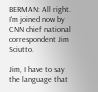BERMAN: All right. I'm joined now by CNN chief national correspondent Jim Sciutto.

Jim, I have to say the language that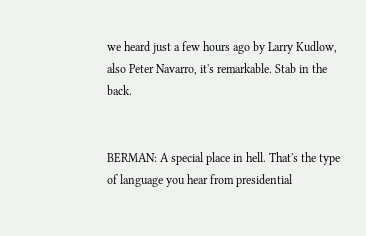we heard just a few hours ago by Larry Kudlow, also Peter Navarro, it's remarkable. Stab in the back.


BERMAN: A special place in hell. That's the type of language you hear from presidential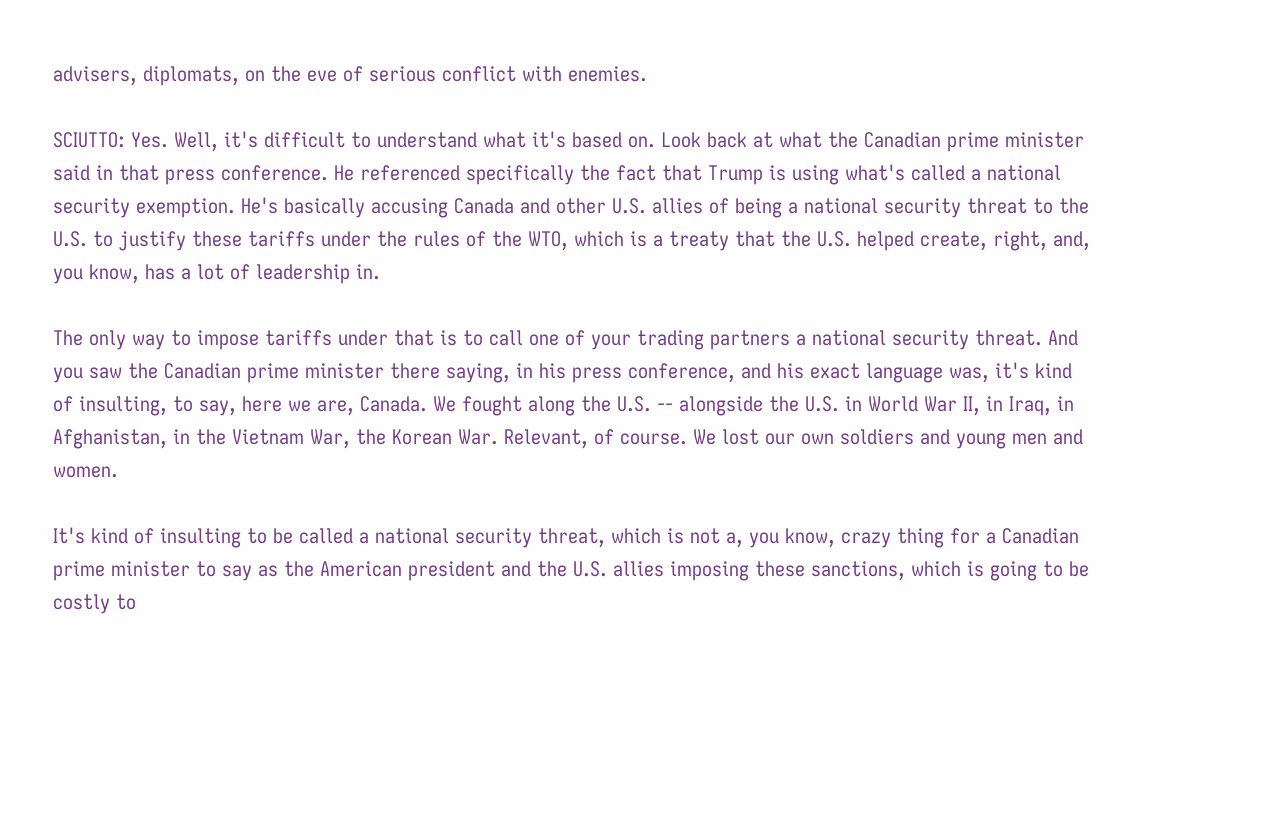advisers, diplomats, on the eve of serious conflict with enemies.

SCIUTTO: Yes. Well, it's difficult to understand what it's based on. Look back at what the Canadian prime minister said in that press conference. He referenced specifically the fact that Trump is using what's called a national security exemption. He's basically accusing Canada and other U.S. allies of being a national security threat to the U.S. to justify these tariffs under the rules of the WTO, which is a treaty that the U.S. helped create, right, and, you know, has a lot of leadership in.

The only way to impose tariffs under that is to call one of your trading partners a national security threat. And you saw the Canadian prime minister there saying, in his press conference, and his exact language was, it's kind of insulting, to say, here we are, Canada. We fought along the U.S. -- alongside the U.S. in World War II, in Iraq, in Afghanistan, in the Vietnam War, the Korean War. Relevant, of course. We lost our own soldiers and young men and women.

It's kind of insulting to be called a national security threat, which is not a, you know, crazy thing for a Canadian prime minister to say as the American president and the U.S. allies imposing these sanctions, which is going to be costly to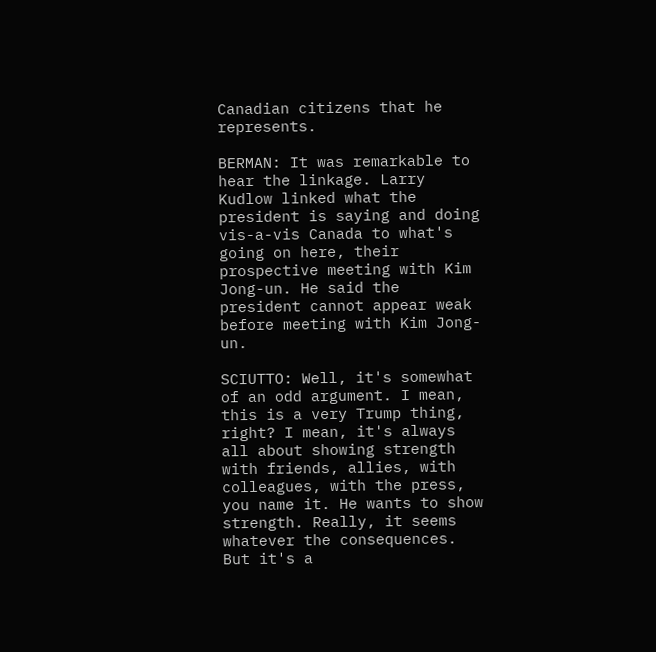Canadian citizens that he represents.

BERMAN: It was remarkable to hear the linkage. Larry Kudlow linked what the president is saying and doing vis-a-vis Canada to what's going on here, their prospective meeting with Kim Jong-un. He said the president cannot appear weak before meeting with Kim Jong-un.

SCIUTTO: Well, it's somewhat of an odd argument. I mean, this is a very Trump thing, right? I mean, it's always all about showing strength with friends, allies, with colleagues, with the press, you name it. He wants to show strength. Really, it seems whatever the consequences. But it's a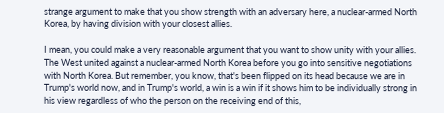strange argument to make that you show strength with an adversary here, a nuclear-armed North Korea, by having division with your closest allies.

I mean, you could make a very reasonable argument that you want to show unity with your allies. The West united against a nuclear-armed North Korea before you go into sensitive negotiations with North Korea. But remember, you know, that's been flipped on its head because we are in Trump's world now, and in Trump's world, a win is a win if it shows him to be individually strong in his view regardless of who the person on the receiving end of this,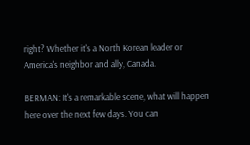right? Whether it's a North Korean leader or America's neighbor and ally, Canada.

BERMAN: It's a remarkable scene, what will happen here over the next few days. You can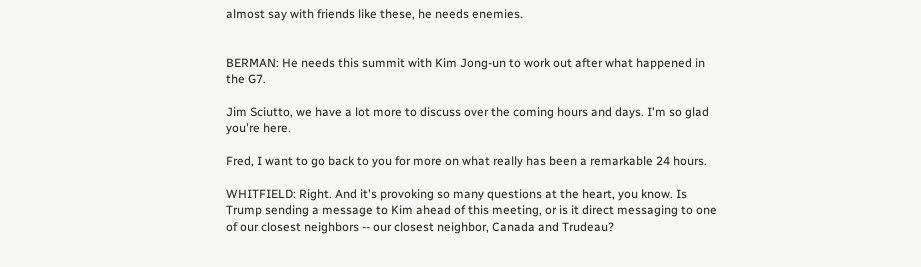almost say with friends like these, he needs enemies.


BERMAN: He needs this summit with Kim Jong-un to work out after what happened in the G7.

Jim Sciutto, we have a lot more to discuss over the coming hours and days. I'm so glad you're here.

Fred, I want to go back to you for more on what really has been a remarkable 24 hours.

WHITFIELD: Right. And it's provoking so many questions at the heart, you know. Is Trump sending a message to Kim ahead of this meeting, or is it direct messaging to one of our closest neighbors -- our closest neighbor, Canada and Trudeau?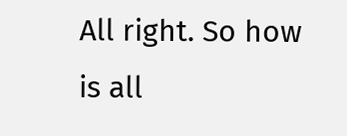All right. So how is all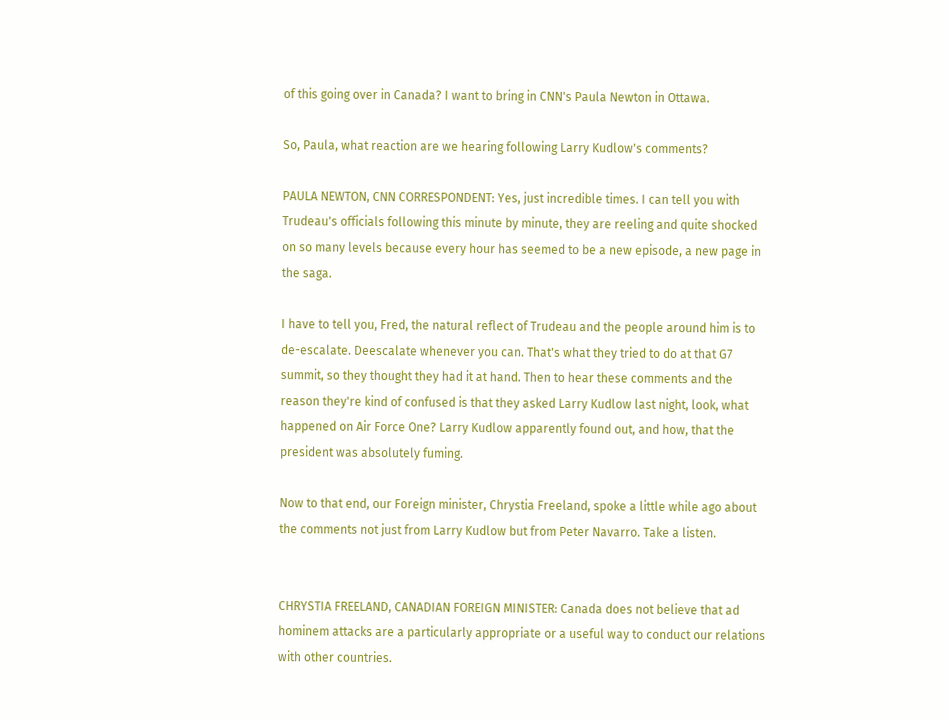of this going over in Canada? I want to bring in CNN's Paula Newton in Ottawa.

So, Paula, what reaction are we hearing following Larry Kudlow's comments?

PAULA NEWTON, CNN CORRESPONDENT: Yes, just incredible times. I can tell you with Trudeau's officials following this minute by minute, they are reeling and quite shocked on so many levels because every hour has seemed to be a new episode, a new page in the saga.

I have to tell you, Fred, the natural reflect of Trudeau and the people around him is to de-escalate. Deescalate whenever you can. That's what they tried to do at that G7 summit, so they thought they had it at hand. Then to hear these comments and the reason they're kind of confused is that they asked Larry Kudlow last night, look, what happened on Air Force One? Larry Kudlow apparently found out, and how, that the president was absolutely fuming.

Now to that end, our Foreign minister, Chrystia Freeland, spoke a little while ago about the comments not just from Larry Kudlow but from Peter Navarro. Take a listen.


CHRYSTIA FREELAND, CANADIAN FOREIGN MINISTER: Canada does not believe that ad hominem attacks are a particularly appropriate or a useful way to conduct our relations with other countries.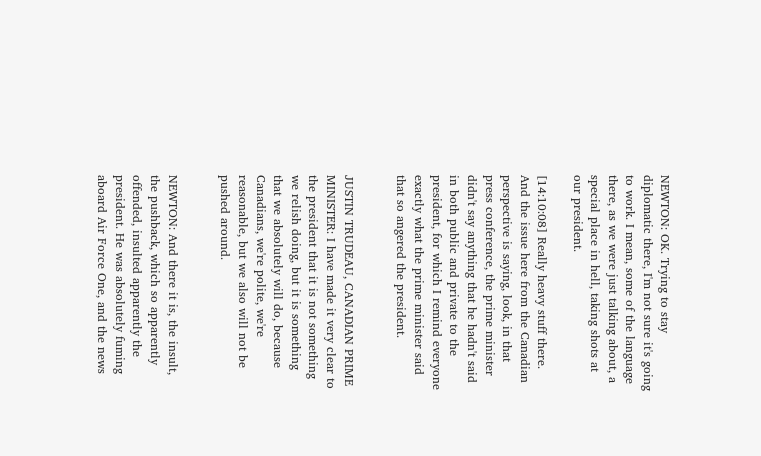NEWTON: OK. Trying to stay diplomatic there, I'm not sure it's going to work. I mean, some of the language there, as we were just talking about, a special place in hell, taking shots at our president.

[14:10:08] Really heavy stuff there. And the issue here from the Canadian perspective is saying, look, in that press conference, the prime minister didn't say anything that he hadn't said in both public and private to the president, for which I remind everyone exactly what the prime minister said that so angered the president.


JUSTIN TRUDEAU, CANADIAN PRIME MINISTER: I have made it very clear to the president that it is not something we relish doing, but it is something that we absolutely will do, because Canadians, we're polite, we're reasonable, but we also will not be pushed around.


NEWTON: And there it is, the insult, the pushback, which so apparently offended, insulted apparently the president. He was absolutely fuming aboard Air Force One, and the news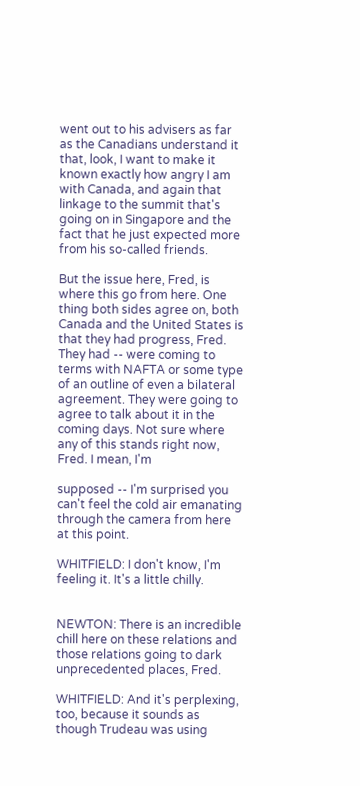went out to his advisers as far as the Canadians understand it that, look, I want to make it known exactly how angry I am with Canada, and again that linkage to the summit that's going on in Singapore and the fact that he just expected more from his so-called friends.

But the issue here, Fred, is where this go from here. One thing both sides agree on, both Canada and the United States is that they had progress, Fred. They had -- were coming to terms with NAFTA or some type of an outline of even a bilateral agreement. They were going to agree to talk about it in the coming days. Not sure where any of this stands right now, Fred. I mean, I'm

supposed -- I'm surprised you can't feel the cold air emanating through the camera from here at this point.

WHITFIELD: I don't know, I'm feeling it. It's a little chilly.


NEWTON: There is an incredible chill here on these relations and those relations going to dark unprecedented places, Fred.

WHITFIELD: And it's perplexing, too, because it sounds as though Trudeau was using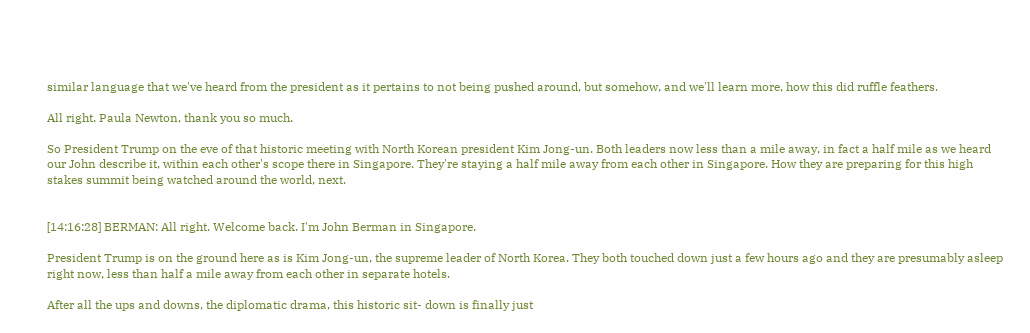similar language that we've heard from the president as it pertains to not being pushed around, but somehow, and we'll learn more, how this did ruffle feathers.

All right. Paula Newton, thank you so much.

So President Trump on the eve of that historic meeting with North Korean president Kim Jong-un. Both leaders now less than a mile away, in fact a half mile as we heard our John describe it, within each other's scope there in Singapore. They're staying a half mile away from each other in Singapore. How they are preparing for this high stakes summit being watched around the world, next.


[14:16:28] BERMAN: All right. Welcome back. I'm John Berman in Singapore.

President Trump is on the ground here as is Kim Jong-un, the supreme leader of North Korea. They both touched down just a few hours ago and they are presumably asleep right now, less than half a mile away from each other in separate hotels.

After all the ups and downs, the diplomatic drama, this historic sit- down is finally just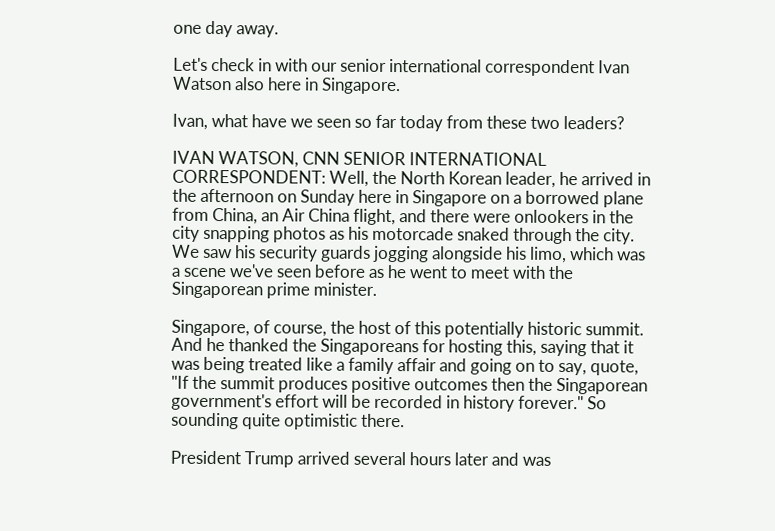one day away.

Let's check in with our senior international correspondent Ivan Watson also here in Singapore.

Ivan, what have we seen so far today from these two leaders?

IVAN WATSON, CNN SENIOR INTERNATIONAL CORRESPONDENT: Well, the North Korean leader, he arrived in the afternoon on Sunday here in Singapore on a borrowed plane from China, an Air China flight, and there were onlookers in the city snapping photos as his motorcade snaked through the city. We saw his security guards jogging alongside his limo, which was a scene we've seen before as he went to meet with the Singaporean prime minister.

Singapore, of course, the host of this potentially historic summit. And he thanked the Singaporeans for hosting this, saying that it was being treated like a family affair and going on to say, quote, "If the summit produces positive outcomes then the Singaporean government's effort will be recorded in history forever." So sounding quite optimistic there.

President Trump arrived several hours later and was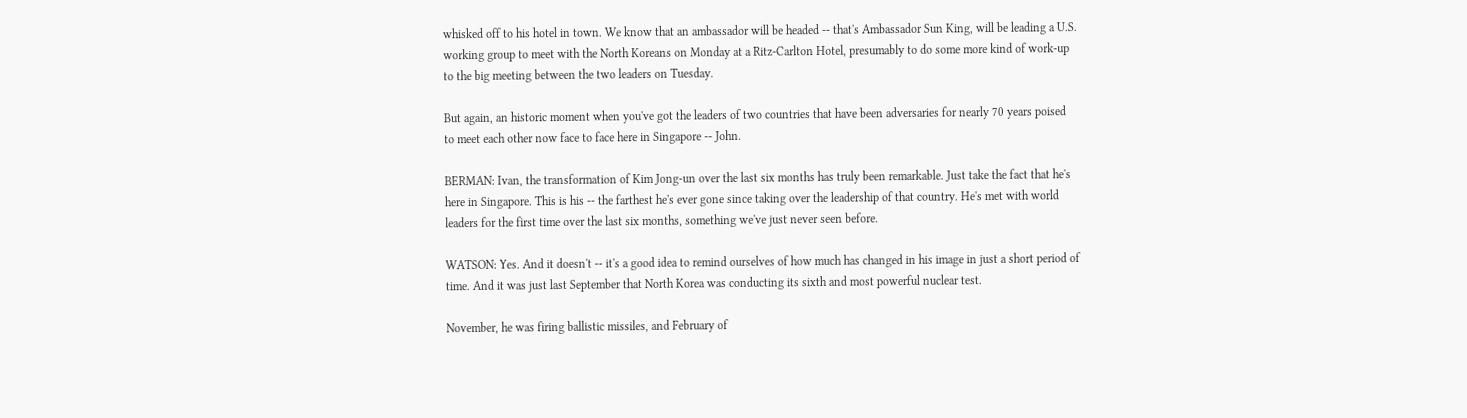whisked off to his hotel in town. We know that an ambassador will be headed -- that's Ambassador Sun King, will be leading a U.S. working group to meet with the North Koreans on Monday at a Ritz-Carlton Hotel, presumably to do some more kind of work-up to the big meeting between the two leaders on Tuesday.

But again, an historic moment when you've got the leaders of two countries that have been adversaries for nearly 70 years poised to meet each other now face to face here in Singapore -- John.

BERMAN: Ivan, the transformation of Kim Jong-un over the last six months has truly been remarkable. Just take the fact that he's here in Singapore. This is his -- the farthest he's ever gone since taking over the leadership of that country. He's met with world leaders for the first time over the last six months, something we've just never seen before.

WATSON: Yes. And it doesn't -- it's a good idea to remind ourselves of how much has changed in his image in just a short period of time. And it was just last September that North Korea was conducting its sixth and most powerful nuclear test.

November, he was firing ballistic missiles, and February of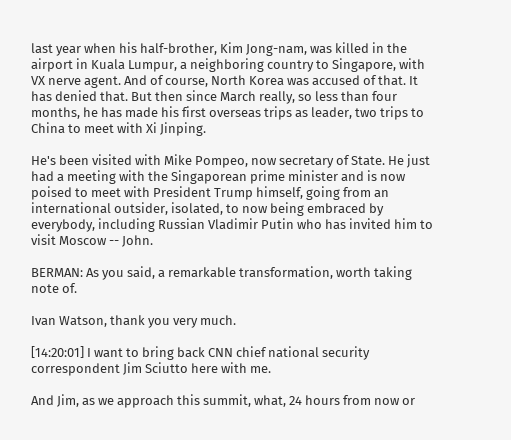last year when his half-brother, Kim Jong-nam, was killed in the airport in Kuala Lumpur, a neighboring country to Singapore, with VX nerve agent. And of course, North Korea was accused of that. It has denied that. But then since March really, so less than four months, he has made his first overseas trips as leader, two trips to China to meet with Xi Jinping.

He's been visited with Mike Pompeo, now secretary of State. He just had a meeting with the Singaporean prime minister and is now poised to meet with President Trump himself, going from an international outsider, isolated, to now being embraced by everybody, including Russian Vladimir Putin who has invited him to visit Moscow -- John.

BERMAN: As you said, a remarkable transformation, worth taking note of.

Ivan Watson, thank you very much.

[14:20:01] I want to bring back CNN chief national security correspondent Jim Sciutto here with me.

And Jim, as we approach this summit, what, 24 hours from now or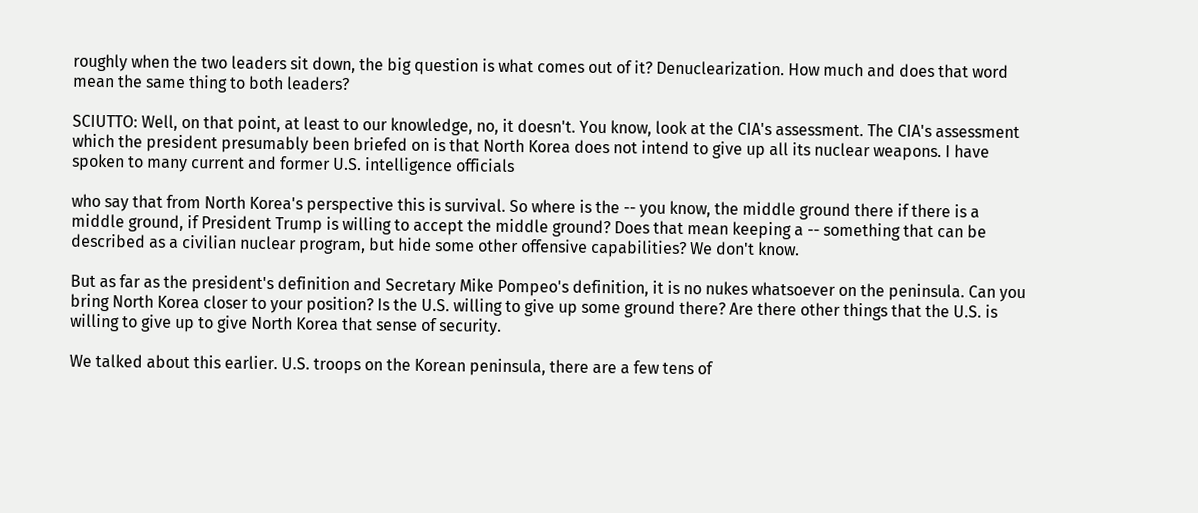roughly when the two leaders sit down, the big question is what comes out of it? Denuclearization. How much and does that word mean the same thing to both leaders?

SCIUTTO: Well, on that point, at least to our knowledge, no, it doesn't. You know, look at the CIA's assessment. The CIA's assessment which the president presumably been briefed on is that North Korea does not intend to give up all its nuclear weapons. I have spoken to many current and former U.S. intelligence officials

who say that from North Korea's perspective this is survival. So where is the -- you know, the middle ground there if there is a middle ground, if President Trump is willing to accept the middle ground? Does that mean keeping a -- something that can be described as a civilian nuclear program, but hide some other offensive capabilities? We don't know.

But as far as the president's definition and Secretary Mike Pompeo's definition, it is no nukes whatsoever on the peninsula. Can you bring North Korea closer to your position? Is the U.S. willing to give up some ground there? Are there other things that the U.S. is willing to give up to give North Korea that sense of security.

We talked about this earlier. U.S. troops on the Korean peninsula, there are a few tens of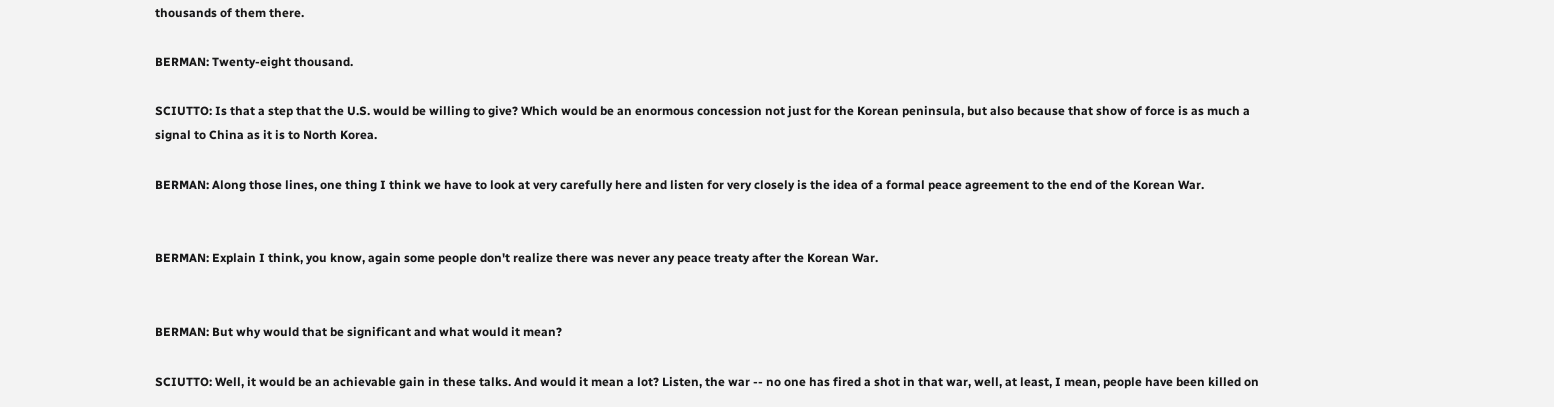thousands of them there.

BERMAN: Twenty-eight thousand.

SCIUTTO: Is that a step that the U.S. would be willing to give? Which would be an enormous concession not just for the Korean peninsula, but also because that show of force is as much a signal to China as it is to North Korea.

BERMAN: Along those lines, one thing I think we have to look at very carefully here and listen for very closely is the idea of a formal peace agreement to the end of the Korean War.


BERMAN: Explain I think, you know, again some people don't realize there was never any peace treaty after the Korean War.


BERMAN: But why would that be significant and what would it mean?

SCIUTTO: Well, it would be an achievable gain in these talks. And would it mean a lot? Listen, the war -- no one has fired a shot in that war, well, at least, I mean, people have been killed on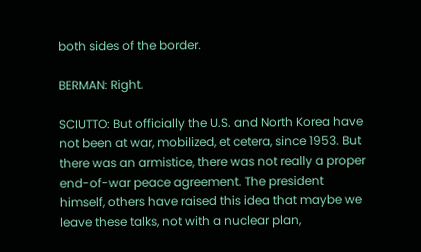both sides of the border.

BERMAN: Right.

SCIUTTO: But officially the U.S. and North Korea have not been at war, mobilized, et cetera, since 1953. But there was an armistice, there was not really a proper end-of-war peace agreement. The president himself, others have raised this idea that maybe we leave these talks, not with a nuclear plan,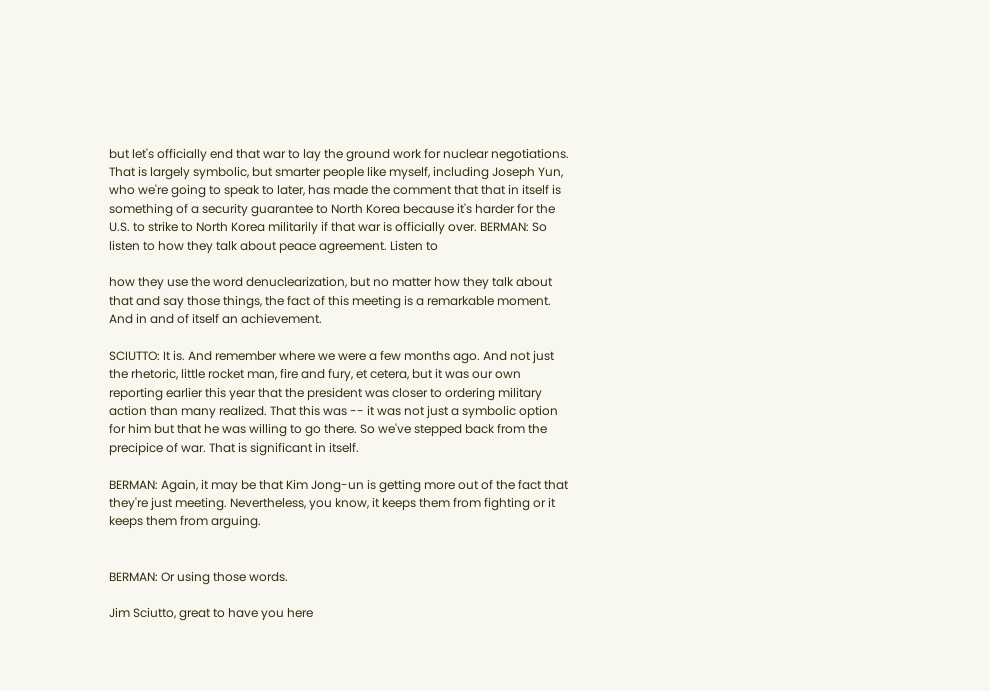but let's officially end that war to lay the ground work for nuclear negotiations. That is largely symbolic, but smarter people like myself, including Joseph Yun, who we're going to speak to later, has made the comment that that in itself is something of a security guarantee to North Korea because it's harder for the U.S. to strike to North Korea militarily if that war is officially over. BERMAN: So listen to how they talk about peace agreement. Listen to

how they use the word denuclearization, but no matter how they talk about that and say those things, the fact of this meeting is a remarkable moment. And in and of itself an achievement.

SCIUTTO: It is. And remember where we were a few months ago. And not just the rhetoric, little rocket man, fire and fury, et cetera, but it was our own reporting earlier this year that the president was closer to ordering military action than many realized. That this was -- it was not just a symbolic option for him but that he was willing to go there. So we've stepped back from the precipice of war. That is significant in itself.

BERMAN: Again, it may be that Kim Jong-un is getting more out of the fact that they're just meeting. Nevertheless, you know, it keeps them from fighting or it keeps them from arguing.


BERMAN: Or using those words.

Jim Sciutto, great to have you here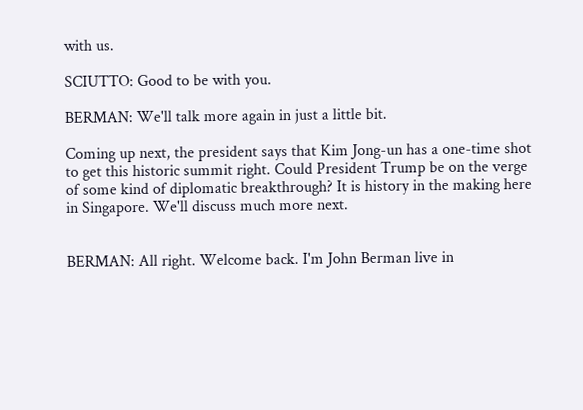with us.

SCIUTTO: Good to be with you.

BERMAN: We'll talk more again in just a little bit.

Coming up next, the president says that Kim Jong-un has a one-time shot to get this historic summit right. Could President Trump be on the verge of some kind of diplomatic breakthrough? It is history in the making here in Singapore. We'll discuss much more next.


BERMAN: All right. Welcome back. I'm John Berman live in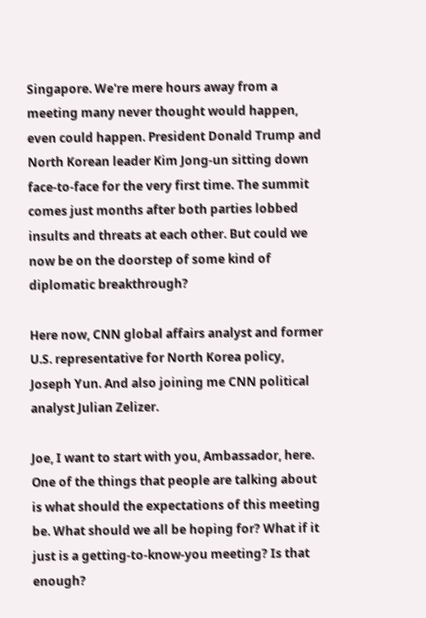Singapore. We're mere hours away from a meeting many never thought would happen, even could happen. President Donald Trump and North Korean leader Kim Jong-un sitting down face-to-face for the very first time. The summit comes just months after both parties lobbed insults and threats at each other. But could we now be on the doorstep of some kind of diplomatic breakthrough?

Here now, CNN global affairs analyst and former U.S. representative for North Korea policy, Joseph Yun. And also joining me CNN political analyst Julian Zelizer.

Joe, I want to start with you, Ambassador, here. One of the things that people are talking about is what should the expectations of this meeting be. What should we all be hoping for? What if it just is a getting-to-know-you meeting? Is that enough?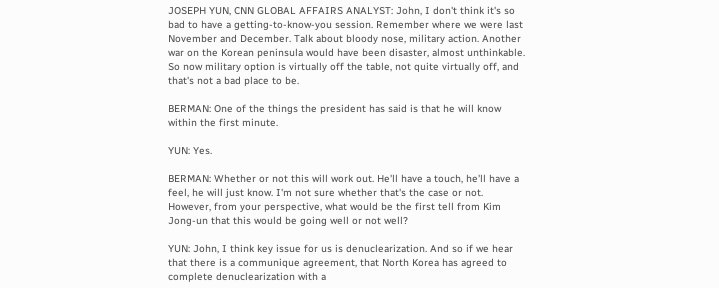JOSEPH YUN, CNN GLOBAL AFFAIRS ANALYST: John, I don't think it's so bad to have a getting-to-know-you session. Remember where we were last November and December. Talk about bloody nose, military action. Another war on the Korean peninsula would have been disaster, almost unthinkable. So now military option is virtually off the table, not quite virtually off, and that's not a bad place to be.

BERMAN: One of the things the president has said is that he will know within the first minute.

YUN: Yes.

BERMAN: Whether or not this will work out. He'll have a touch, he'll have a feel, he will just know. I'm not sure whether that's the case or not. However, from your perspective, what would be the first tell from Kim Jong-un that this would be going well or not well?

YUN: John, I think key issue for us is denuclearization. And so if we hear that there is a communique agreement, that North Korea has agreed to complete denuclearization with a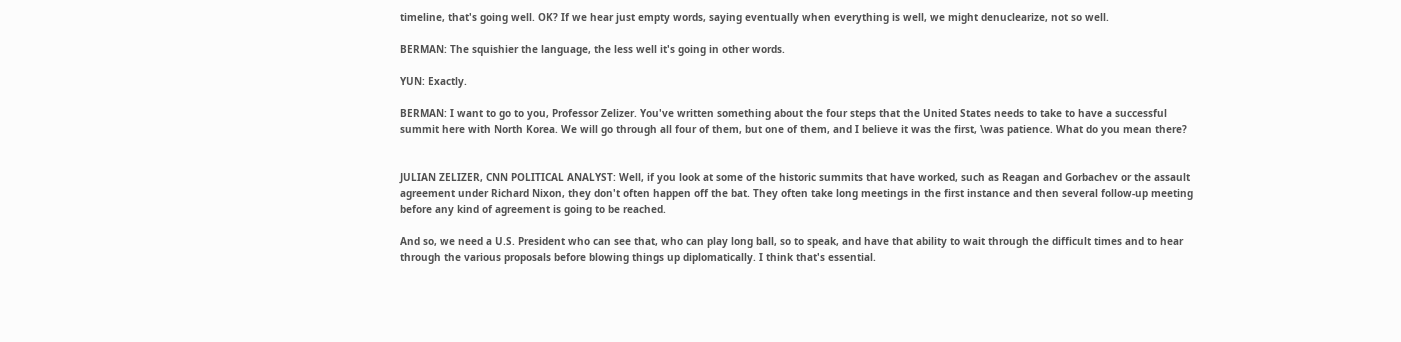timeline, that's going well. OK? If we hear just empty words, saying eventually when everything is well, we might denuclearize, not so well.

BERMAN: The squishier the language, the less well it's going in other words.

YUN: Exactly.

BERMAN: I want to go to you, Professor Zelizer. You've written something about the four steps that the United States needs to take to have a successful summit here with North Korea. We will go through all four of them, but one of them, and I believe it was the first, \was patience. What do you mean there?


JULIAN ZELIZER, CNN POLITICAL ANALYST: Well, if you look at some of the historic summits that have worked, such as Reagan and Gorbachev or the assault agreement under Richard Nixon, they don't often happen off the bat. They often take long meetings in the first instance and then several follow-up meeting before any kind of agreement is going to be reached.

And so, we need a U.S. President who can see that, who can play long ball, so to speak, and have that ability to wait through the difficult times and to hear through the various proposals before blowing things up diplomatically. I think that's essential.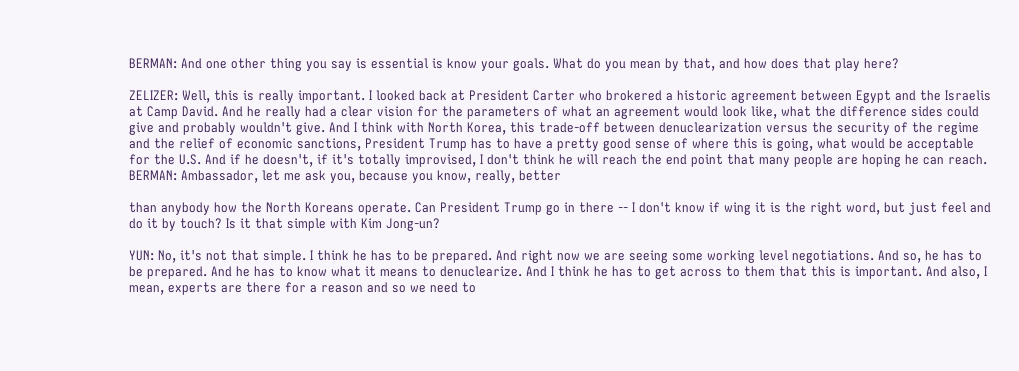BERMAN: And one other thing you say is essential is know your goals. What do you mean by that, and how does that play here?

ZELIZER: Well, this is really important. I looked back at President Carter who brokered a historic agreement between Egypt and the Israelis at Camp David. And he really had a clear vision for the parameters of what an agreement would look like, what the difference sides could give and probably wouldn't give. And I think with North Korea, this trade-off between denuclearization versus the security of the regime and the relief of economic sanctions, President Trump has to have a pretty good sense of where this is going, what would be acceptable for the U.S. And if he doesn't, if it's totally improvised, I don't think he will reach the end point that many people are hoping he can reach. BERMAN: Ambassador, let me ask you, because you know, really, better

than anybody how the North Koreans operate. Can President Trump go in there -- I don't know if wing it is the right word, but just feel and do it by touch? Is it that simple with Kim Jong-un?

YUN: No, it's not that simple. I think he has to be prepared. And right now we are seeing some working level negotiations. And so, he has to be prepared. And he has to know what it means to denuclearize. And I think he has to get across to them that this is important. And also, I mean, experts are there for a reason and so we need to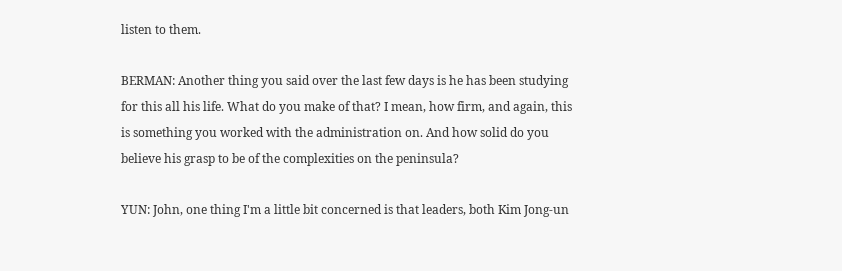listen to them.

BERMAN: Another thing you said over the last few days is he has been studying for this all his life. What do you make of that? I mean, how firm, and again, this is something you worked with the administration on. And how solid do you believe his grasp to be of the complexities on the peninsula?

YUN: John, one thing I'm a little bit concerned is that leaders, both Kim Jong-un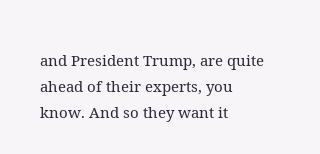and President Trump, are quite ahead of their experts, you know. And so they want it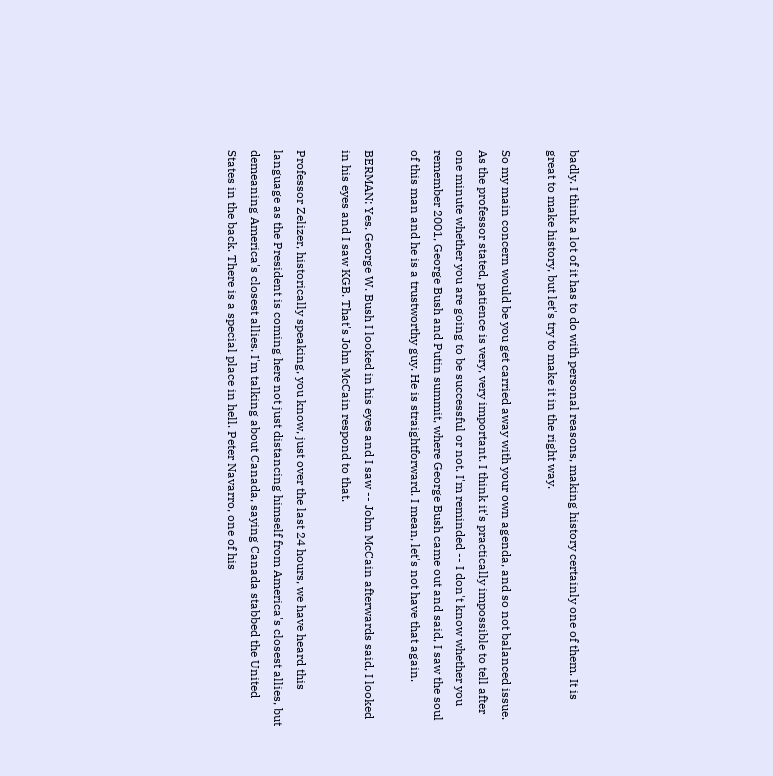badly. I think a lot of it has to do with personal reasons, making history certainly one of them. It is great to make history, but let's try to make it in the right way.

So my main concern would be you get carried away with your own agenda, and so not balanced issue. As the professor stated, patience is very, very important. I think it's practically impossible to tell after one minute whether you are going to be successful or not. I'm reminded -- I don't know whether you remember 2001, George Bush and Putin summit, where George Bush came out and said, I saw the soul of this man and he is a trustworthy guy. He is straightforward. I mean, let's not have that again.

BERMAN: Yes. George W. Bush I looked in his eyes and I saw -- John McCain afterwards said, I looked in his eyes and I saw KGB. That's John McCain respond to that.

Professor Zelizer, historically speaking, you know, just over the last 24 hours, we have heard this language as the President is coming here not just distancing himself from America's closest allies, but demeaning America's closest allies. I'm talking about Canada, saying Canada stabbed the United States in the back. There is a special place in hell. Peter Navarro, one of his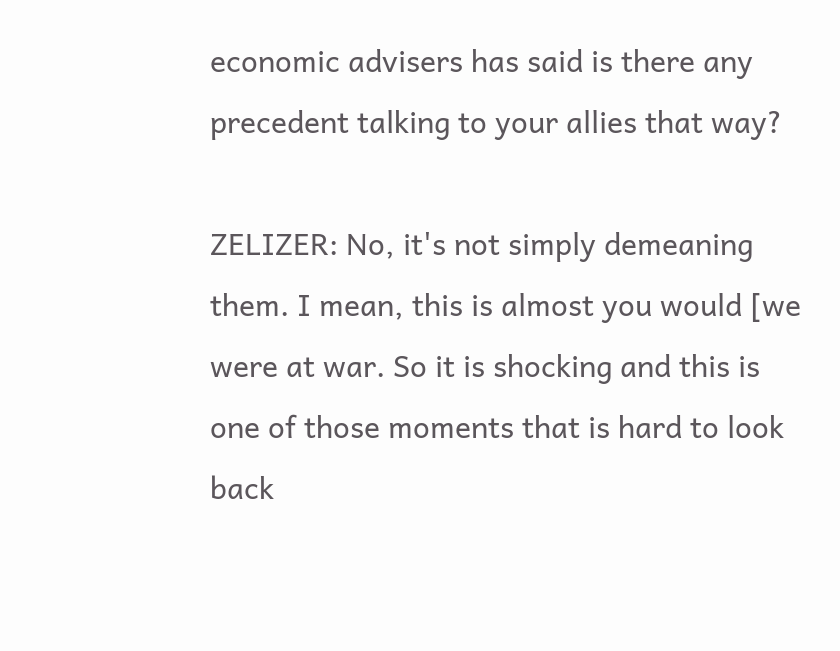economic advisers has said is there any precedent talking to your allies that way?

ZELIZER: No, it's not simply demeaning them. I mean, this is almost you would [we were at war. So it is shocking and this is one of those moments that is hard to look back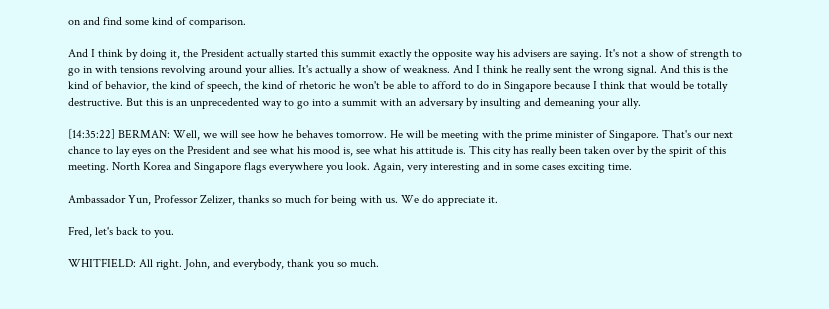on and find some kind of comparison.

And I think by doing it, the President actually started this summit exactly the opposite way his advisers are saying. It's not a show of strength to go in with tensions revolving around your allies. It's actually a show of weakness. And I think he really sent the wrong signal. And this is the kind of behavior, the kind of speech, the kind of rhetoric he won't be able to afford to do in Singapore because I think that would be totally destructive. But this is an unprecedented way to go into a summit with an adversary by insulting and demeaning your ally.

[14:35:22] BERMAN: Well, we will see how he behaves tomorrow. He will be meeting with the prime minister of Singapore. That's our next chance to lay eyes on the President and see what his mood is, see what his attitude is. This city has really been taken over by the spirit of this meeting. North Korea and Singapore flags everywhere you look. Again, very interesting and in some cases exciting time.

Ambassador Yun, Professor Zelizer, thanks so much for being with us. We do appreciate it.

Fred, let's back to you.

WHITFIELD: All right. John, and everybody, thank you so much.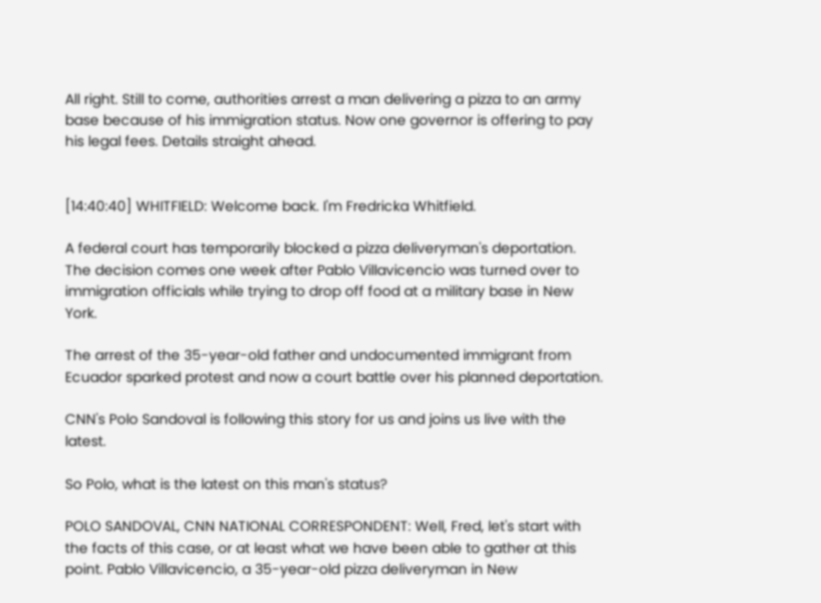All right. Still to come, authorities arrest a man delivering a pizza to an army base because of his immigration status. Now one governor is offering to pay his legal fees. Details straight ahead.


[14:40:40] WHITFIELD: Welcome back. I'm Fredricka Whitfield.

A federal court has temporarily blocked a pizza deliveryman's deportation. The decision comes one week after Pablo Villavicencio was turned over to immigration officials while trying to drop off food at a military base in New York.

The arrest of the 35-year-old father and undocumented immigrant from Ecuador sparked protest and now a court battle over his planned deportation.

CNN's Polo Sandoval is following this story for us and joins us live with the latest.

So Polo, what is the latest on this man's status?

POLO SANDOVAL, CNN NATIONAL CORRESPONDENT: Well, Fred, let's start with the facts of this case, or at least what we have been able to gather at this point. Pablo Villavicencio, a 35-year-old pizza deliveryman in New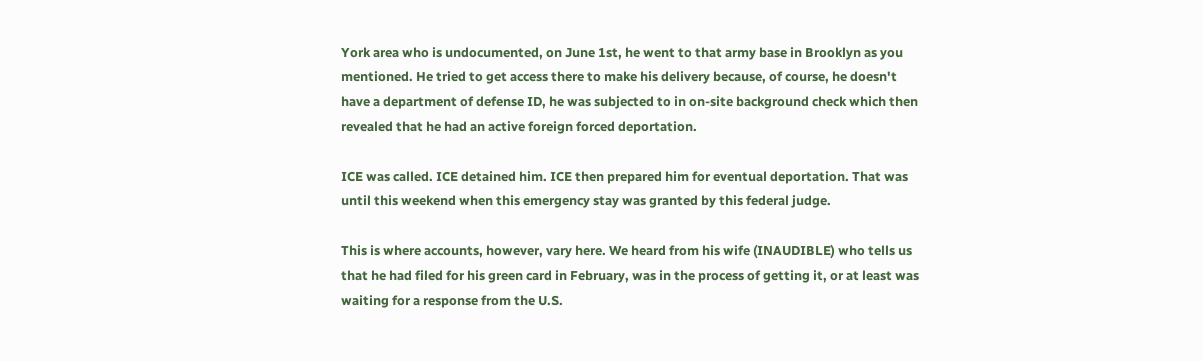York area who is undocumented, on June 1st, he went to that army base in Brooklyn as you mentioned. He tried to get access there to make his delivery because, of course, he doesn't have a department of defense ID, he was subjected to in on-site background check which then revealed that he had an active foreign forced deportation.

ICE was called. ICE detained him. ICE then prepared him for eventual deportation. That was until this weekend when this emergency stay was granted by this federal judge.

This is where accounts, however, vary here. We heard from his wife (INAUDIBLE) who tells us that he had filed for his green card in February, was in the process of getting it, or at least was waiting for a response from the U.S.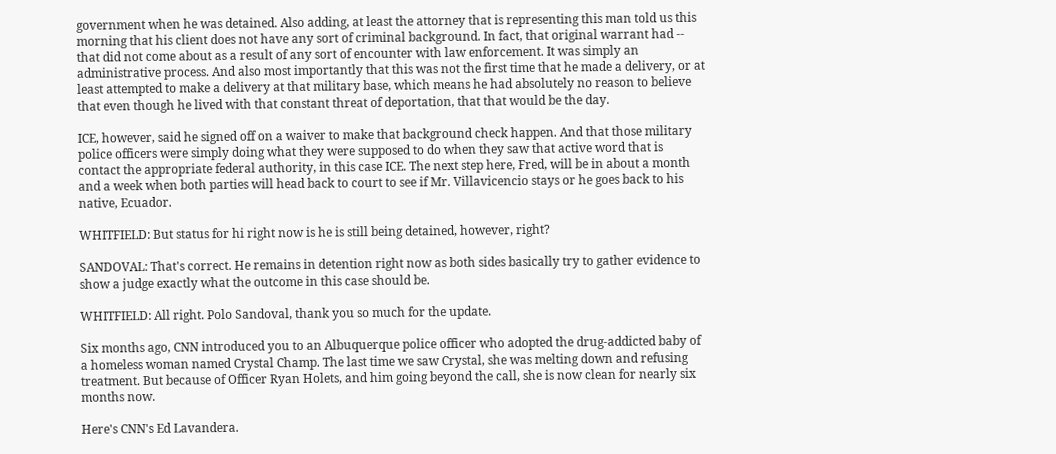government when he was detained. Also adding, at least the attorney that is representing this man told us this morning that his client does not have any sort of criminal background. In fact, that original warrant had -- that did not come about as a result of any sort of encounter with law enforcement. It was simply an administrative process. And also most importantly that this was not the first time that he made a delivery, or at least attempted to make a delivery at that military base, which means he had absolutely no reason to believe that even though he lived with that constant threat of deportation, that that would be the day.

ICE, however, said he signed off on a waiver to make that background check happen. And that those military police officers were simply doing what they were supposed to do when they saw that active word that is contact the appropriate federal authority, in this case ICE. The next step here, Fred, will be in about a month and a week when both parties will head back to court to see if Mr. Villavicencio stays or he goes back to his native, Ecuador.

WHITFIELD: But status for hi right now is he is still being detained, however, right?

SANDOVAL: That's correct. He remains in detention right now as both sides basically try to gather evidence to show a judge exactly what the outcome in this case should be.

WHITFIELD: All right. Polo Sandoval, thank you so much for the update.

Six months ago, CNN introduced you to an Albuquerque police officer who adopted the drug-addicted baby of a homeless woman named Crystal Champ. The last time we saw Crystal, she was melting down and refusing treatment. But because of Officer Ryan Holets, and him going beyond the call, she is now clean for nearly six months now.

Here's CNN's Ed Lavandera.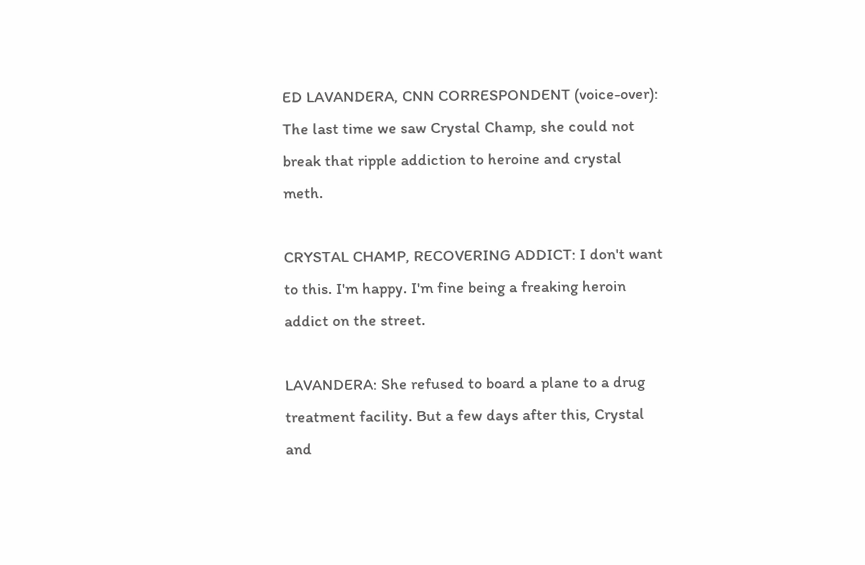ED LAVANDERA, CNN CORRESPONDENT (voice-over): The last time we saw Crystal Champ, she could not break that ripple addiction to heroine and crystal meth.

CRYSTAL CHAMP, RECOVERING ADDICT: I don't want to this. I'm happy. I'm fine being a freaking heroin addict on the street.

LAVANDERA: She refused to board a plane to a drug treatment facility. But a few days after this, Crystal and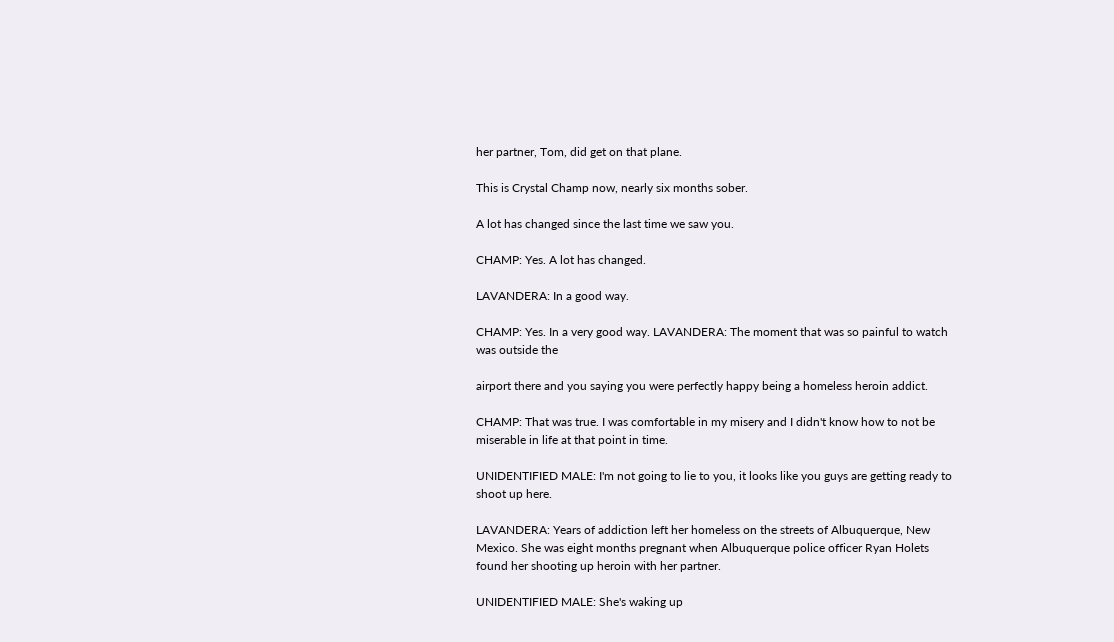her partner, Tom, did get on that plane.

This is Crystal Champ now, nearly six months sober.

A lot has changed since the last time we saw you.

CHAMP: Yes. A lot has changed.

LAVANDERA: In a good way.

CHAMP: Yes. In a very good way. LAVANDERA: The moment that was so painful to watch was outside the

airport there and you saying you were perfectly happy being a homeless heroin addict.

CHAMP: That was true. I was comfortable in my misery and I didn't know how to not be miserable in life at that point in time.

UNIDENTIFIED MALE: I'm not going to lie to you, it looks like you guys are getting ready to shoot up here.

LAVANDERA: Years of addiction left her homeless on the streets of Albuquerque, New Mexico. She was eight months pregnant when Albuquerque police officer Ryan Holets found her shooting up heroin with her partner.

UNIDENTIFIED MALE: She's waking up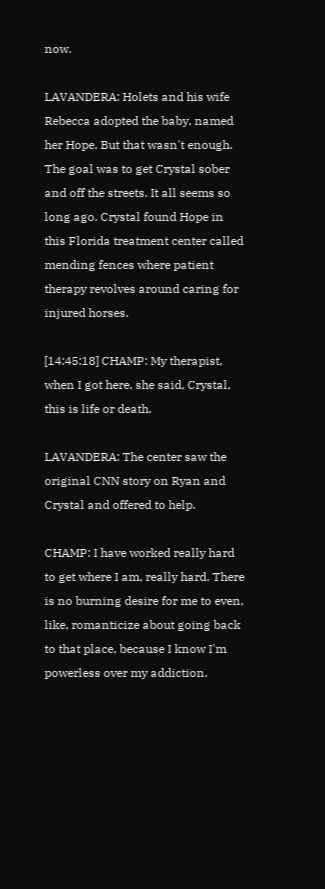now.

LAVANDERA: Holets and his wife Rebecca adopted the baby, named her Hope. But that wasn't enough. The goal was to get Crystal sober and off the streets. It all seems so long ago. Crystal found Hope in this Florida treatment center called mending fences where patient therapy revolves around caring for injured horses.

[14:45:18] CHAMP: My therapist, when I got here, she said, Crystal, this is life or death.

LAVANDERA: The center saw the original CNN story on Ryan and Crystal and offered to help.

CHAMP: I have worked really hard to get where I am, really hard. There is no burning desire for me to even, like, romanticize about going back to that place, because I know I'm powerless over my addiction.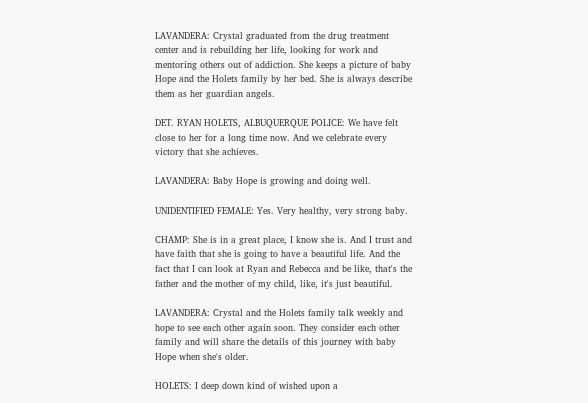LAVANDERA: Crystal graduated from the drug treatment center and is rebuilding her life, looking for work and mentoring others out of addiction. She keeps a picture of baby Hope and the Holets family by her bed. She is always describe them as her guardian angels.

DET. RYAN HOLETS, ALBUQUERQUE POLICE: We have felt close to her for a long time now. And we celebrate every victory that she achieves.

LAVANDERA: Baby Hope is growing and doing well.

UNIDENTIFIED FEMALE: Yes. Very healthy, very strong baby.

CHAMP: She is in a great place, I know she is. And I trust and have faith that she is going to have a beautiful life. And the fact that I can look at Ryan and Rebecca and be like, that's the father and the mother of my child, like, it's just beautiful.

LAVANDERA: Crystal and the Holets family talk weekly and hope to see each other again soon. They consider each other family and will share the details of this journey with baby Hope when she's older.

HOLETS: I deep down kind of wished upon a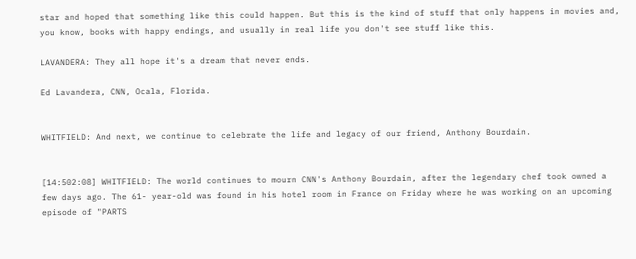star and hoped that something like this could happen. But this is the kind of stuff that only happens in movies and, you know, books with happy endings, and usually in real life you don't see stuff like this.

LAVANDERA: They all hope it's a dream that never ends.

Ed Lavandera, CNN, Ocala, Florida.


WHITFIELD: And next, we continue to celebrate the life and legacy of our friend, Anthony Bourdain.


[14:502:08] WHITFIELD: The world continues to mourn CNN's Anthony Bourdain, after the legendary chef took owned a few days ago. The 61- year-old was found in his hotel room in France on Friday where he was working on an upcoming episode of "PARTS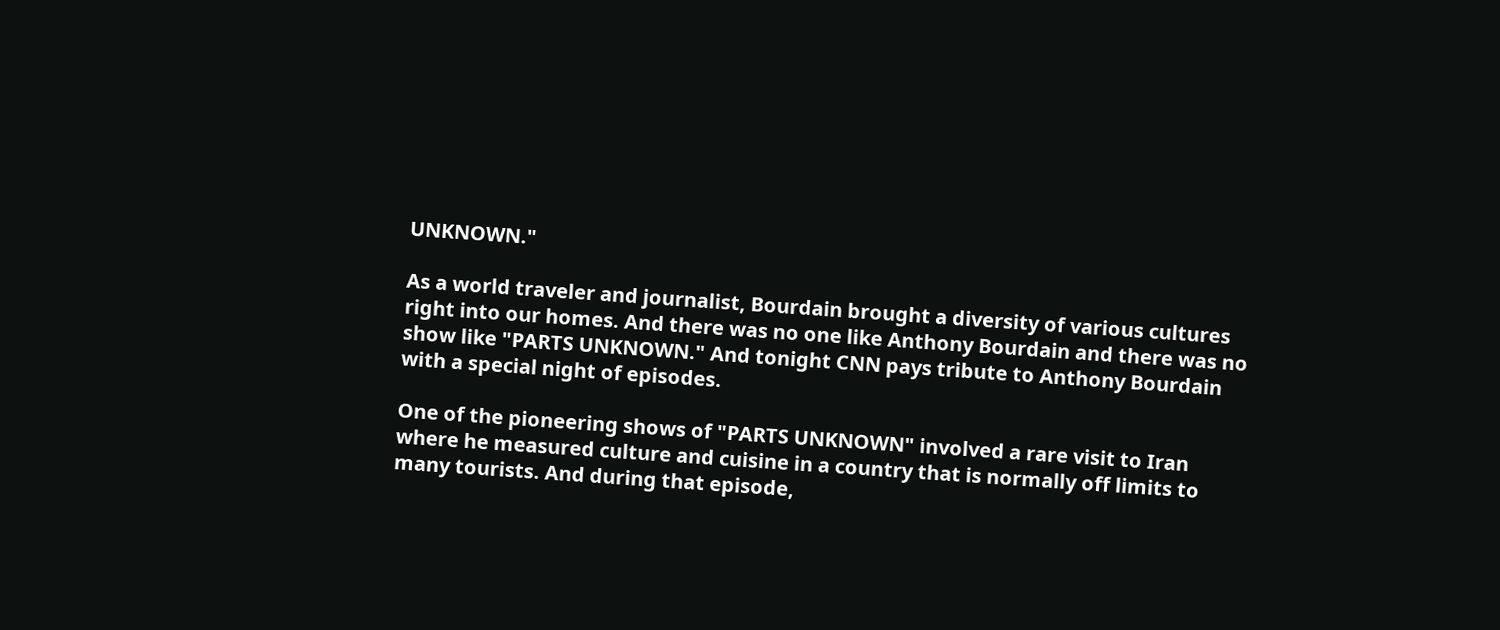UNKNOWN."

As a world traveler and journalist, Bourdain brought a diversity of various cultures right into our homes. And there was no one like Anthony Bourdain and there was no show like "PARTS UNKNOWN." And tonight CNN pays tribute to Anthony Bourdain with a special night of episodes.

One of the pioneering shows of "PARTS UNKNOWN" involved a rare visit to Iran where he measured culture and cuisine in a country that is normally off limits to many tourists. And during that episode,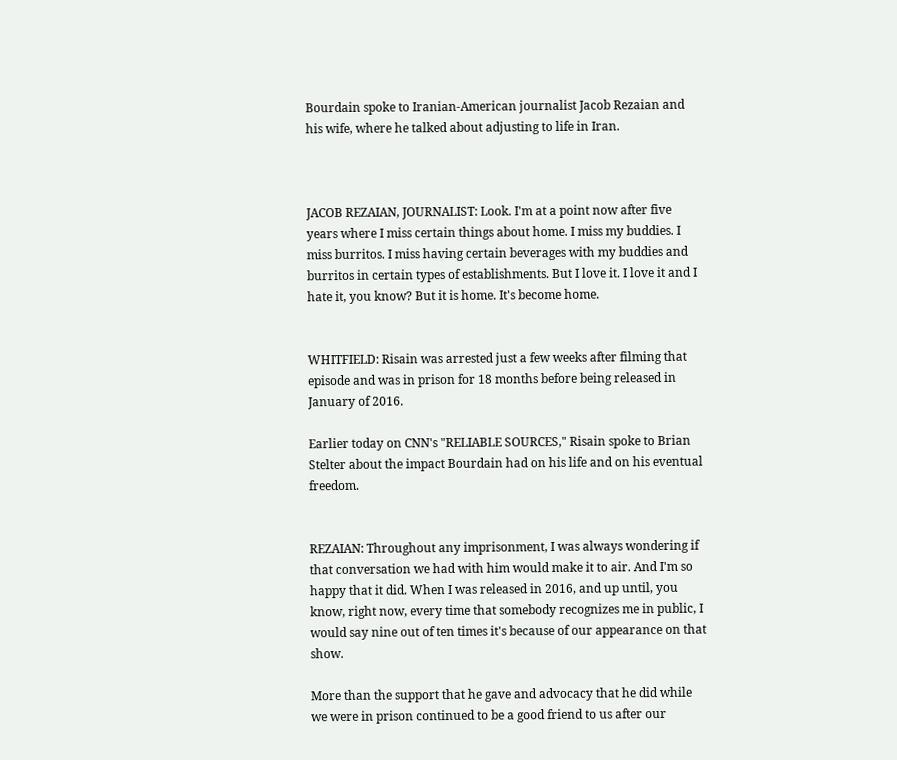Bourdain spoke to Iranian-American journalist Jacob Rezaian and his wife, where he talked about adjusting to life in Iran.



JACOB REZAIAN, JOURNALIST: Look. I'm at a point now after five years where I miss certain things about home. I miss my buddies. I miss burritos. I miss having certain beverages with my buddies and burritos in certain types of establishments. But I love it. I love it and I hate it, you know? But it is home. It's become home.


WHITFIELD: Risain was arrested just a few weeks after filming that episode and was in prison for 18 months before being released in January of 2016.

Earlier today on CNN's "RELIABLE SOURCES," Risain spoke to Brian Stelter about the impact Bourdain had on his life and on his eventual freedom.


REZAIAN: Throughout any imprisonment, I was always wondering if that conversation we had with him would make it to air. And I'm so happy that it did. When I was released in 2016, and up until, you know, right now, every time that somebody recognizes me in public, I would say nine out of ten times it's because of our appearance on that show.

More than the support that he gave and advocacy that he did while we were in prison continued to be a good friend to us after our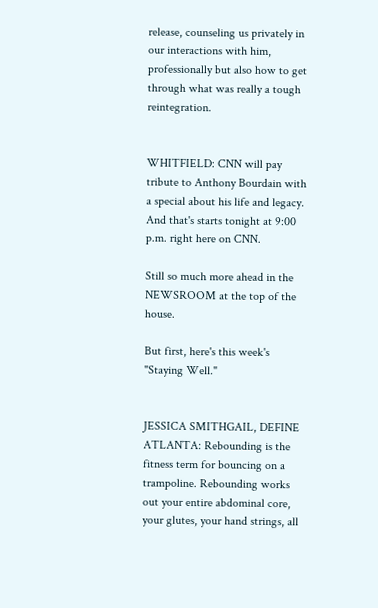release, counseling us privately in our interactions with him, professionally but also how to get through what was really a tough reintegration.


WHITFIELD: CNN will pay tribute to Anthony Bourdain with a special about his life and legacy. And that's starts tonight at 9:00 p.m. right here on CNN.

Still so much more ahead in the NEWSROOM at the top of the house.

But first, here's this week's "Staying Well."


JESSICA SMITHGAIL, DEFINE ATLANTA: Rebounding is the fitness term for bouncing on a trampoline. Rebounding works out your entire abdominal core, your glutes, your hand strings, all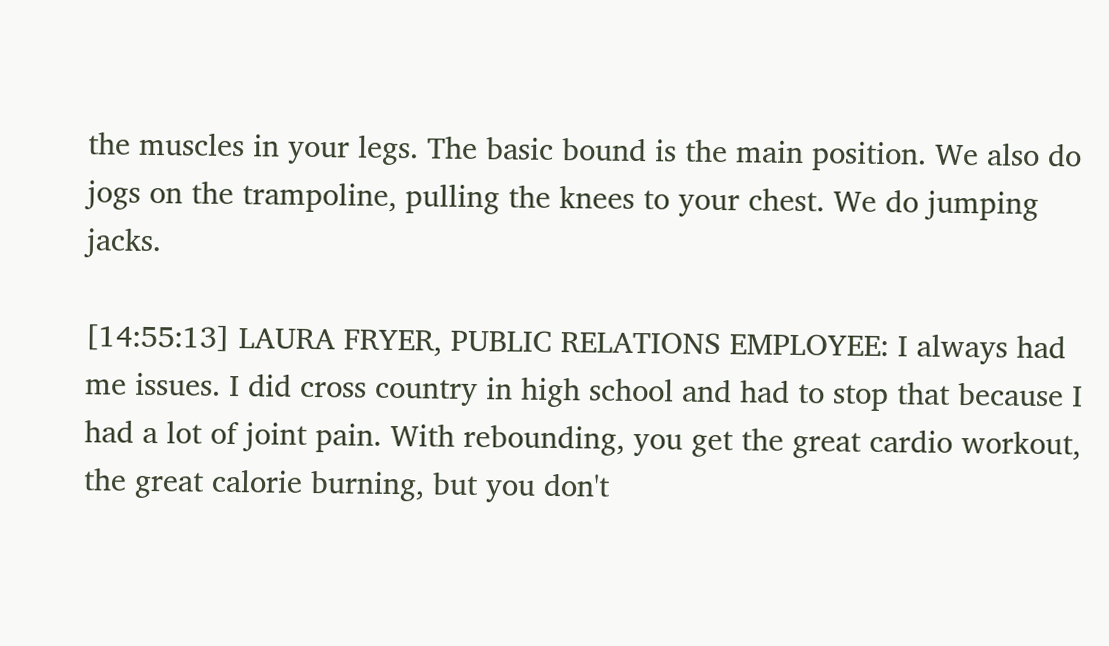the muscles in your legs. The basic bound is the main position. We also do jogs on the trampoline, pulling the knees to your chest. We do jumping jacks.

[14:55:13] LAURA FRYER, PUBLIC RELATIONS EMPLOYEE: I always had me issues. I did cross country in high school and had to stop that because I had a lot of joint pain. With rebounding, you get the great cardio workout, the great calorie burning, but you don't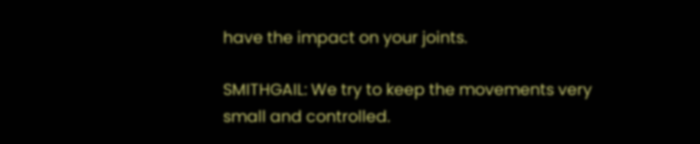have the impact on your joints.

SMITHGAIL: We try to keep the movements very small and controlled.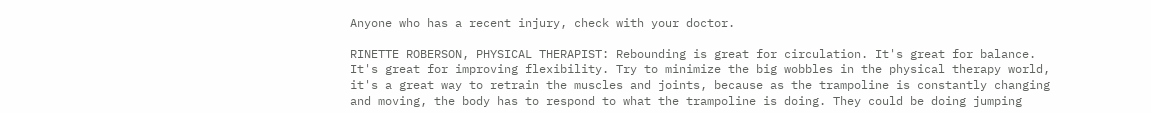Anyone who has a recent injury, check with your doctor.

RINETTE ROBERSON, PHYSICAL THERAPIST: Rebounding is great for circulation. It's great for balance. It's great for improving flexibility. Try to minimize the big wobbles in the physical therapy world, it's a great way to retrain the muscles and joints, because as the trampoline is constantly changing and moving, the body has to respond to what the trampoline is doing. They could be doing jumping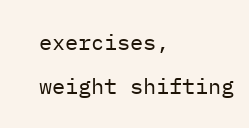exercises, weight shifting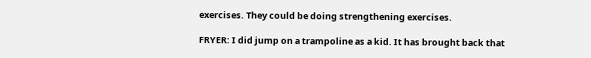exercises. They could be doing strengthening exercises.

FRYER: I did jump on a trampoline as a kid. It has brought back that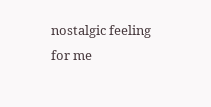nostalgic feeling for me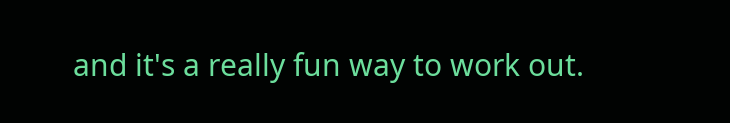and it's a really fun way to work out.